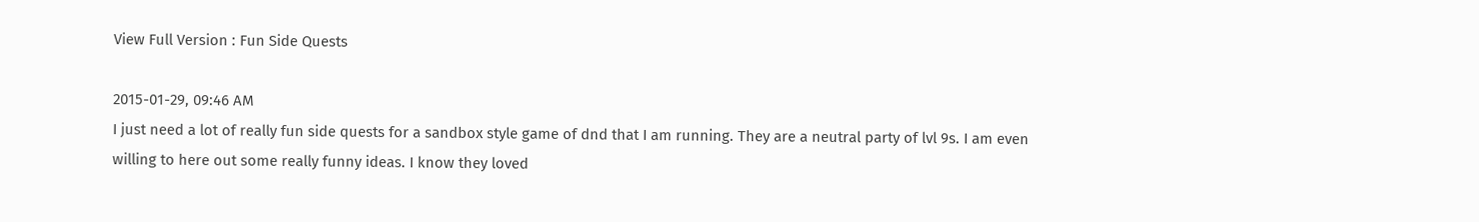View Full Version : Fun Side Quests

2015-01-29, 09:46 AM
I just need a lot of really fun side quests for a sandbox style game of dnd that I am running. They are a neutral party of lvl 9s. I am even willing to here out some really funny ideas. I know they loved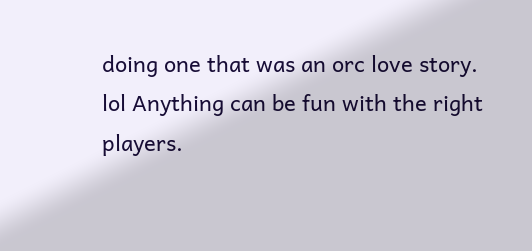doing one that was an orc love story. lol Anything can be fun with the right players.